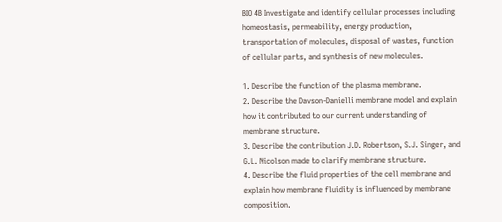BIO 4B Investigate and identify cellular processes including homeostasis, permeability, energy production, transportation of molecules, disposal of wastes, function of cellular parts, and synthesis of new molecules.

1. Describe the function of the plasma membrane.
2. Describe the Davson-Danielli membrane model and explain how it contributed to our current understanding of membrane structure.
3. Describe the contribution J.D. Robertson, S.J. Singer, and G.L. Nicolson made to clarify membrane structure.
4. Describe the fluid properties of the cell membrane and explain how membrane fluidity is influenced by membrane composition.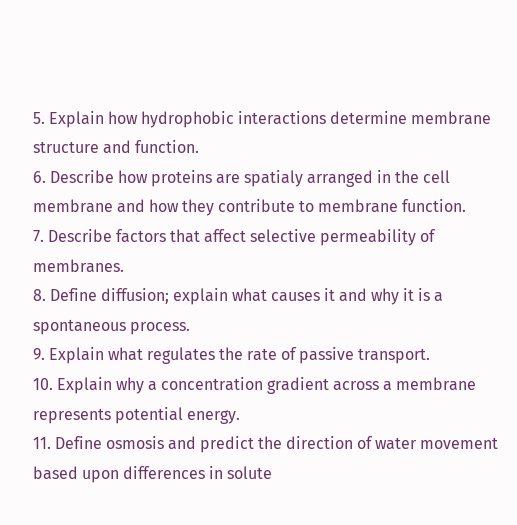5. Explain how hydrophobic interactions determine membrane structure and function.
6. Describe how proteins are spatialy arranged in the cell membrane and how they contribute to membrane function.
7. Describe factors that affect selective permeability of membranes.
8. Define diffusion; explain what causes it and why it is a spontaneous process.
9. Explain what regulates the rate of passive transport.
10. Explain why a concentration gradient across a membrane represents potential energy.
11. Define osmosis and predict the direction of water movement based upon differences in solute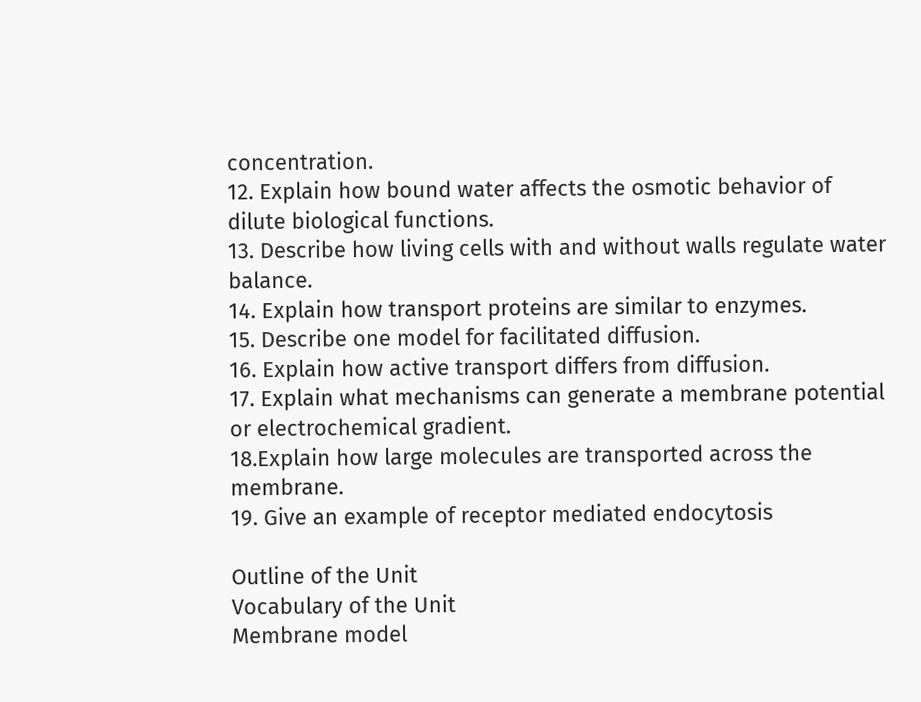concentration.
12. Explain how bound water affects the osmotic behavior of dilute biological functions.
13. Describe how living cells with and without walls regulate water balance.
14. Explain how transport proteins are similar to enzymes.
15. Describe one model for facilitated diffusion.
16. Explain how active transport differs from diffusion.
17. Explain what mechanisms can generate a membrane potential or electrochemical gradient.
18.Explain how large molecules are transported across the membrane.
19. Give an example of receptor mediated endocytosis

Outline of the Unit
Vocabulary of the Unit
Membrane model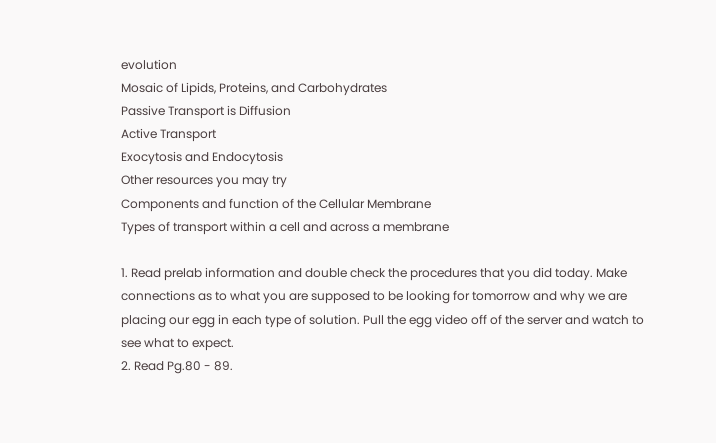evolution
Mosaic of Lipids, Proteins, and Carbohydrates
Passive Transport is Diffusion
Active Transport
Exocytosis and Endocytosis
Other resources you may try
Components and function of the Cellular Membrane
Types of transport within a cell and across a membrane

1. Read prelab information and double check the procedures that you did today. Make connections as to what you are supposed to be looking for tomorrow and why we are placing our egg in each type of solution. Pull the egg video off of the server and watch to see what to expect.
2. Read Pg.80 - 89.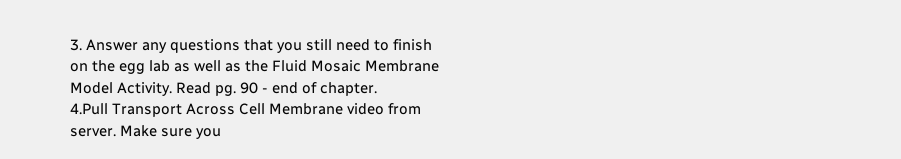3. Answer any questions that you still need to finish on the egg lab as well as the Fluid Mosaic Membrane Model Activity. Read pg. 90 - end of chapter.
4.Pull Transport Across Cell Membrane video from server. Make sure you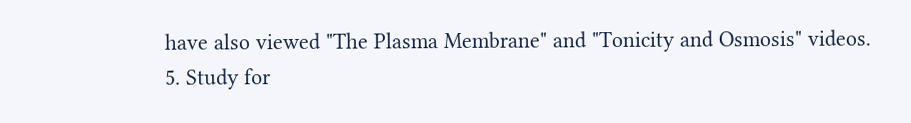have also viewed "The Plasma Membrane" and "Tonicity and Osmosis" videos.
5. Study for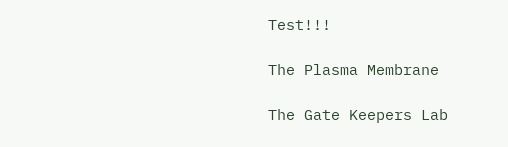Test!!!

The Plasma Membrane

The Gate Keepers Lab